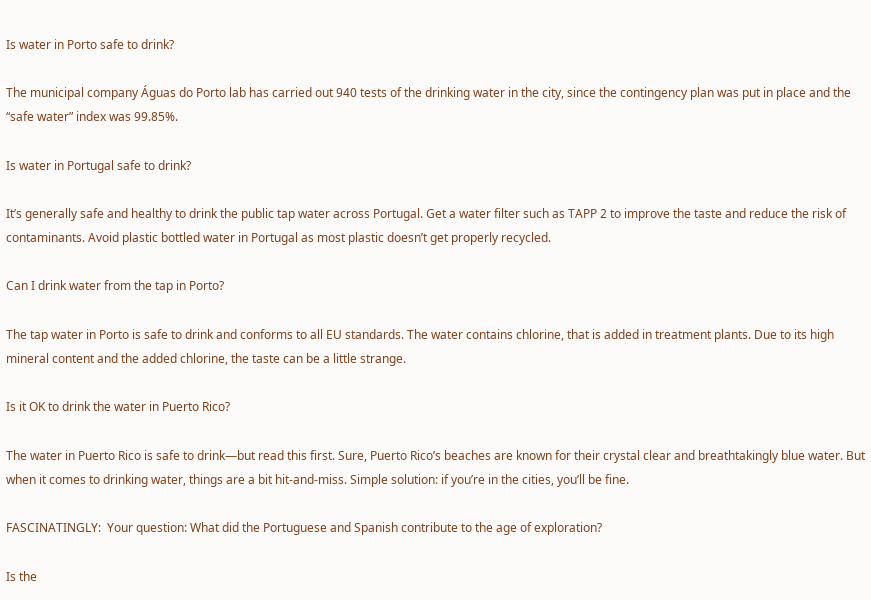Is water in Porto safe to drink?

The municipal company Águas do Porto lab has carried out 940 tests of the drinking water in the city, since the contingency plan was put in place and the “safe water” index was 99.85%.

Is water in Portugal safe to drink?

It’s generally safe and healthy to drink the public tap water across Portugal. Get a water filter such as TAPP 2 to improve the taste and reduce the risk of contaminants. Avoid plastic bottled water in Portugal as most plastic doesn’t get properly recycled.

Can I drink water from the tap in Porto?

The tap water in Porto is safe to drink and conforms to all EU standards. The water contains chlorine, that is added in treatment plants. Due to its high mineral content and the added chlorine, the taste can be a little strange.

Is it OK to drink the water in Puerto Rico?

The water in Puerto Rico is safe to drink—but read this first. Sure, Puerto Rico’s beaches are known for their crystal clear and breathtakingly blue water. But when it comes to drinking water, things are a bit hit-and-miss. Simple solution: if you’re in the cities, you’ll be fine.

FASCINATINGLY:  Your question: What did the Portuguese and Spanish contribute to the age of exploration?

Is the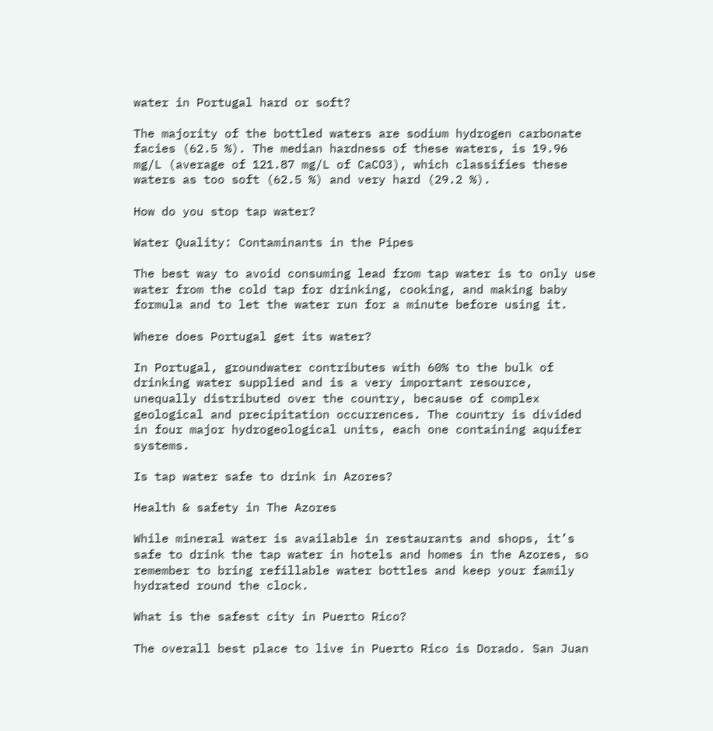water in Portugal hard or soft?

The majority of the bottled waters are sodium hydrogen carbonate facies (62.5 %). The median hardness of these waters, is 19.96 mg/L (average of 121.87 mg/L of CaCO3), which classifies these waters as too soft (62.5 %) and very hard (29.2 %).

How do you stop tap water?

Water Quality: Contaminants in the Pipes

The best way to avoid consuming lead from tap water is to only use water from the cold tap for drinking, cooking, and making baby formula and to let the water run for a minute before using it.

Where does Portugal get its water?

In Portugal, groundwater contributes with 60% to the bulk of drinking water supplied and is a very important resource, unequally distributed over the country, because of complex geological and precipitation occurrences. The country is divided in four major hydrogeological units, each one containing aquifer systems.

Is tap water safe to drink in Azores?

Health & safety in The Azores

While mineral water is available in restaurants and shops, it’s safe to drink the tap water in hotels and homes in the Azores, so remember to bring refillable water bottles and keep your family hydrated round the clock.

What is the safest city in Puerto Rico?

The overall best place to live in Puerto Rico is Dorado. San Juan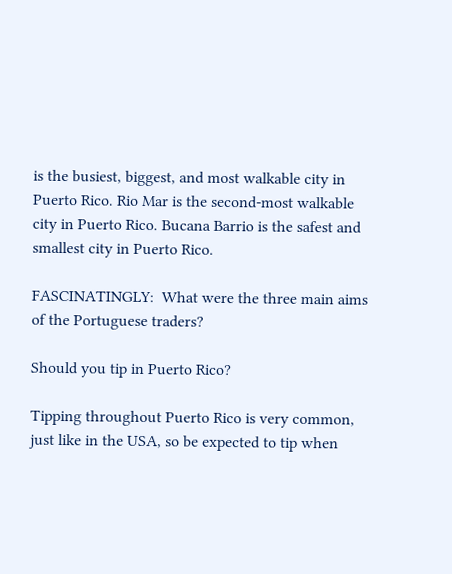is the busiest, biggest, and most walkable city in Puerto Rico. Rio Mar is the second-most walkable city in Puerto Rico. Bucana Barrio is the safest and smallest city in Puerto Rico.

FASCINATINGLY:  What were the three main aims of the Portuguese traders?

Should you tip in Puerto Rico?

Tipping throughout Puerto Rico is very common, just like in the USA, so be expected to tip when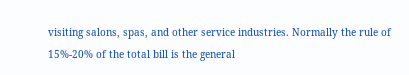visiting salons, spas, and other service industries. Normally the rule of 15%-20% of the total bill is the general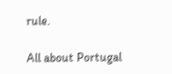rule.

All about Portugal